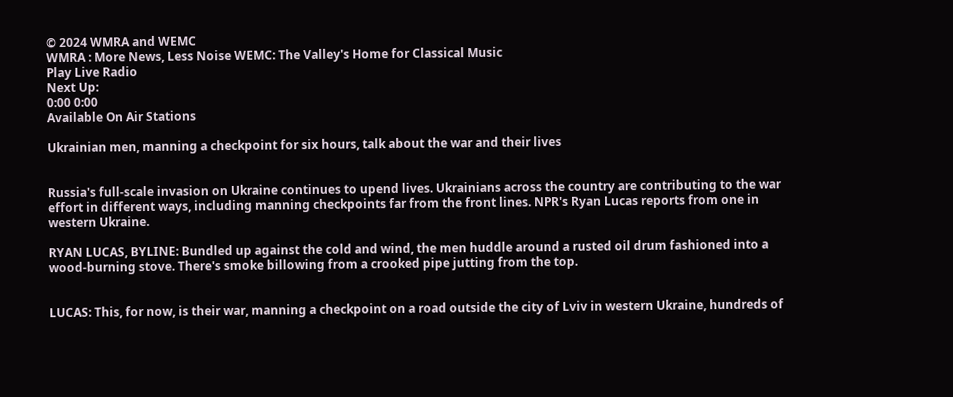© 2024 WMRA and WEMC
WMRA : More News, Less Noise WEMC: The Valley's Home for Classical Music
Play Live Radio
Next Up:
0:00 0:00
Available On Air Stations

Ukrainian men, manning a checkpoint for six hours, talk about the war and their lives


Russia's full-scale invasion on Ukraine continues to upend lives. Ukrainians across the country are contributing to the war effort in different ways, including manning checkpoints far from the front lines. NPR's Ryan Lucas reports from one in western Ukraine.

RYAN LUCAS, BYLINE: Bundled up against the cold and wind, the men huddle around a rusted oil drum fashioned into a wood-burning stove. There's smoke billowing from a crooked pipe jutting from the top.


LUCAS: This, for now, is their war, manning a checkpoint on a road outside the city of Lviv in western Ukraine, hundreds of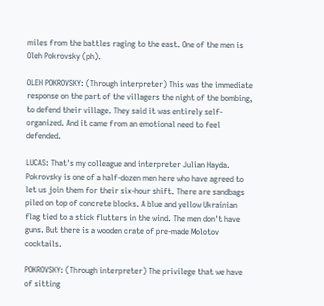miles from the battles raging to the east. One of the men is Oleh Pokrovsky (ph).

OLEH POKROVSKY: (Through interpreter) This was the immediate response on the part of the villagers the night of the bombing, to defend their village. They said it was entirely self-organized. And it came from an emotional need to feel defended.

LUCAS: That's my colleague and interpreter Julian Hayda. Pokrovsky is one of a half-dozen men here who have agreed to let us join them for their six-hour shift. There are sandbags piled on top of concrete blocks. A blue and yellow Ukrainian flag tied to a stick flutters in the wind. The men don't have guns. But there is a wooden crate of pre-made Molotov cocktails.

POKROVSKY: (Through interpreter) The privilege that we have of sitting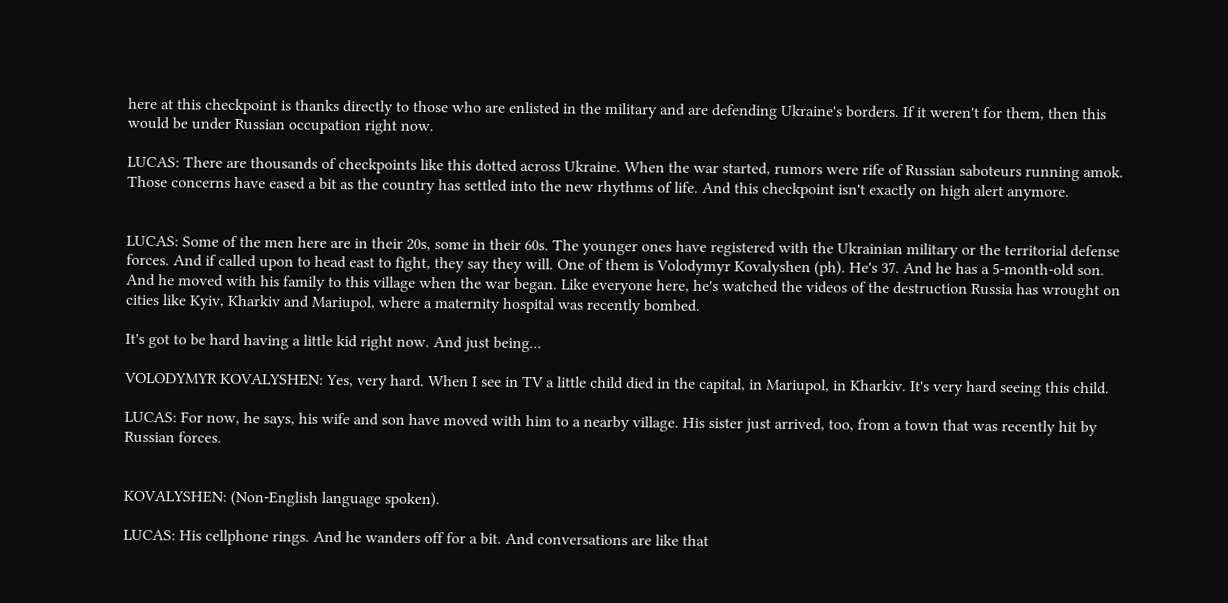here at this checkpoint is thanks directly to those who are enlisted in the military and are defending Ukraine's borders. If it weren't for them, then this would be under Russian occupation right now.

LUCAS: There are thousands of checkpoints like this dotted across Ukraine. When the war started, rumors were rife of Russian saboteurs running amok. Those concerns have eased a bit as the country has settled into the new rhythms of life. And this checkpoint isn't exactly on high alert anymore.


LUCAS: Some of the men here are in their 20s, some in their 60s. The younger ones have registered with the Ukrainian military or the territorial defense forces. And if called upon to head east to fight, they say they will. One of them is Volodymyr Kovalyshen (ph). He's 37. And he has a 5-month-old son. And he moved with his family to this village when the war began. Like everyone here, he's watched the videos of the destruction Russia has wrought on cities like Kyiv, Kharkiv and Mariupol, where a maternity hospital was recently bombed.

It's got to be hard having a little kid right now. And just being...

VOLODYMYR KOVALYSHEN: Yes, very hard. When I see in TV a little child died in the capital, in Mariupol, in Kharkiv. It's very hard seeing this child.

LUCAS: For now, he says, his wife and son have moved with him to a nearby village. His sister just arrived, too, from a town that was recently hit by Russian forces.


KOVALYSHEN: (Non-English language spoken).

LUCAS: His cellphone rings. And he wanders off for a bit. And conversations are like that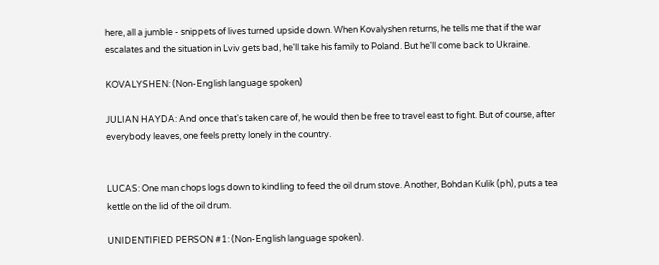here, all a jumble - snippets of lives turned upside down. When Kovalyshen returns, he tells me that if the war escalates and the situation in Lviv gets bad, he'll take his family to Poland. But he'll come back to Ukraine.

KOVALYSHEN: (Non-English language spoken)

JULIAN HAYDA: And once that's taken care of, he would then be free to travel east to fight. But of course, after everybody leaves, one feels pretty lonely in the country.


LUCAS: One man chops logs down to kindling to feed the oil drum stove. Another, Bohdan Kulik (ph), puts a tea kettle on the lid of the oil drum.

UNIDENTIFIED PERSON #1: (Non-English language spoken).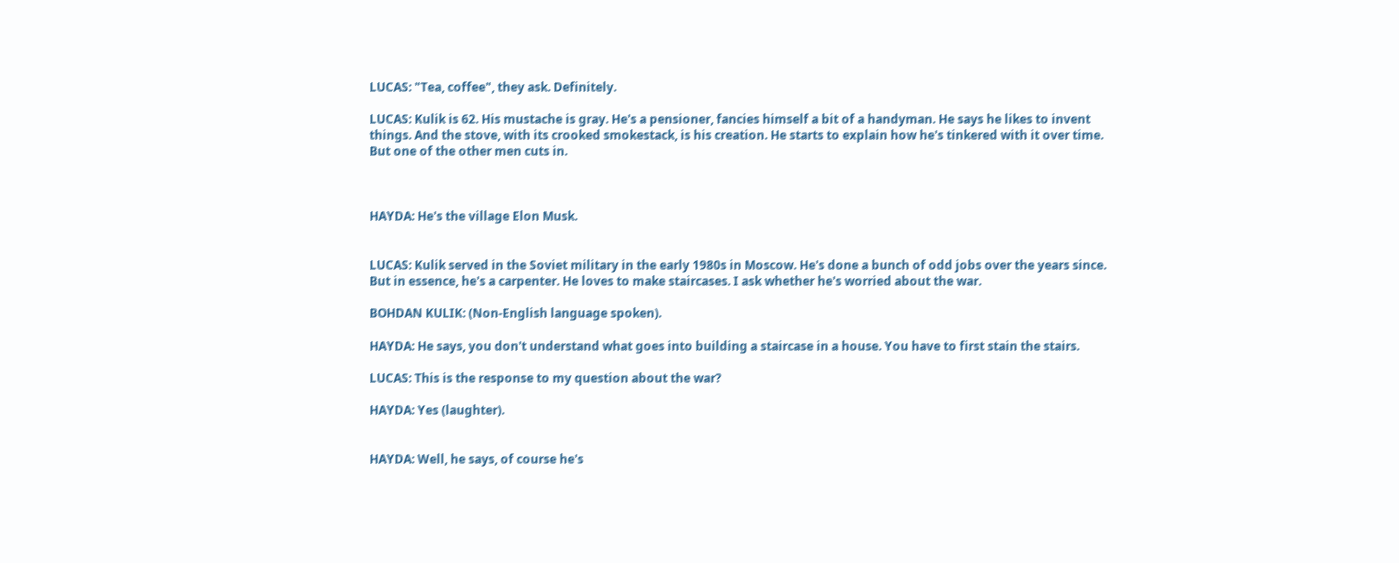LUCAS: "Tea, coffee", they ask. Definitely.

LUCAS: Kulik is 62. His mustache is gray. He's a pensioner, fancies himself a bit of a handyman. He says he likes to invent things. And the stove, with its crooked smokestack, is his creation. He starts to explain how he's tinkered with it over time. But one of the other men cuts in.



HAYDA: He's the village Elon Musk.


LUCAS: Kulik served in the Soviet military in the early 1980s in Moscow. He's done a bunch of odd jobs over the years since. But in essence, he's a carpenter. He loves to make staircases. I ask whether he's worried about the war.

BOHDAN KULIK: (Non-English language spoken).

HAYDA: He says, you don't understand what goes into building a staircase in a house. You have to first stain the stairs.

LUCAS: This is the response to my question about the war?

HAYDA: Yes (laughter).


HAYDA: Well, he says, of course he's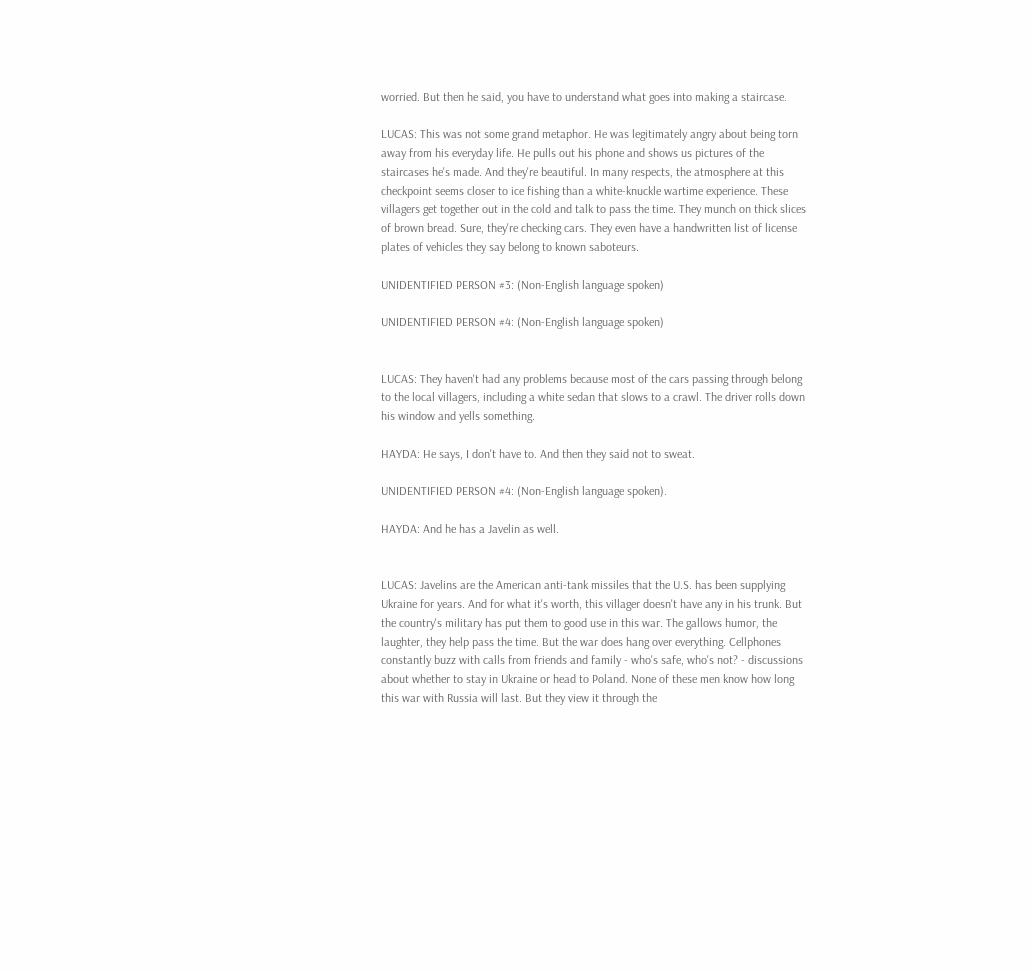worried. But then he said, you have to understand what goes into making a staircase.

LUCAS: This was not some grand metaphor. He was legitimately angry about being torn away from his everyday life. He pulls out his phone and shows us pictures of the staircases he's made. And they're beautiful. In many respects, the atmosphere at this checkpoint seems closer to ice fishing than a white-knuckle wartime experience. These villagers get together out in the cold and talk to pass the time. They munch on thick slices of brown bread. Sure, they're checking cars. They even have a handwritten list of license plates of vehicles they say belong to known saboteurs.

UNIDENTIFIED PERSON #3: (Non-English language spoken)

UNIDENTIFIED PERSON #4: (Non-English language spoken)


LUCAS: They haven't had any problems because most of the cars passing through belong to the local villagers, including a white sedan that slows to a crawl. The driver rolls down his window and yells something.

HAYDA: He says, I don't have to. And then they said not to sweat.

UNIDENTIFIED PERSON #4: (Non-English language spoken).

HAYDA: And he has a Javelin as well.


LUCAS: Javelins are the American anti-tank missiles that the U.S. has been supplying Ukraine for years. And for what it's worth, this villager doesn't have any in his trunk. But the country's military has put them to good use in this war. The gallows humor, the laughter, they help pass the time. But the war does hang over everything. Cellphones constantly buzz with calls from friends and family - who's safe, who's not? - discussions about whether to stay in Ukraine or head to Poland. None of these men know how long this war with Russia will last. But they view it through the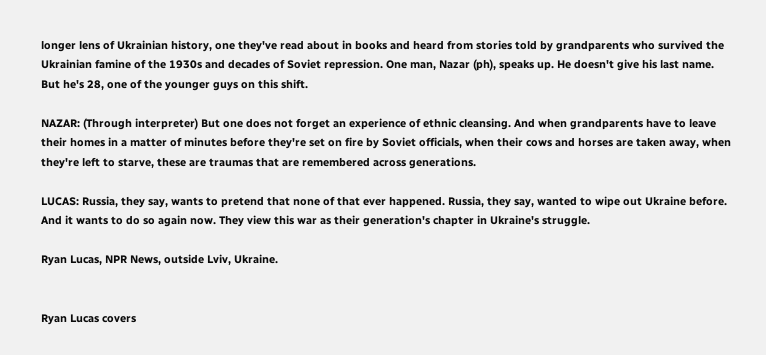longer lens of Ukrainian history, one they've read about in books and heard from stories told by grandparents who survived the Ukrainian famine of the 1930s and decades of Soviet repression. One man, Nazar (ph), speaks up. He doesn't give his last name. But he's 28, one of the younger guys on this shift.

NAZAR: (Through interpreter) But one does not forget an experience of ethnic cleansing. And when grandparents have to leave their homes in a matter of minutes before they're set on fire by Soviet officials, when their cows and horses are taken away, when they're left to starve, these are traumas that are remembered across generations.

LUCAS: Russia, they say, wants to pretend that none of that ever happened. Russia, they say, wanted to wipe out Ukraine before. And it wants to do so again now. They view this war as their generation's chapter in Ukraine's struggle.

Ryan Lucas, NPR News, outside Lviv, Ukraine.


Ryan Lucas covers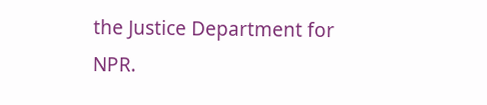the Justice Department for NPR.